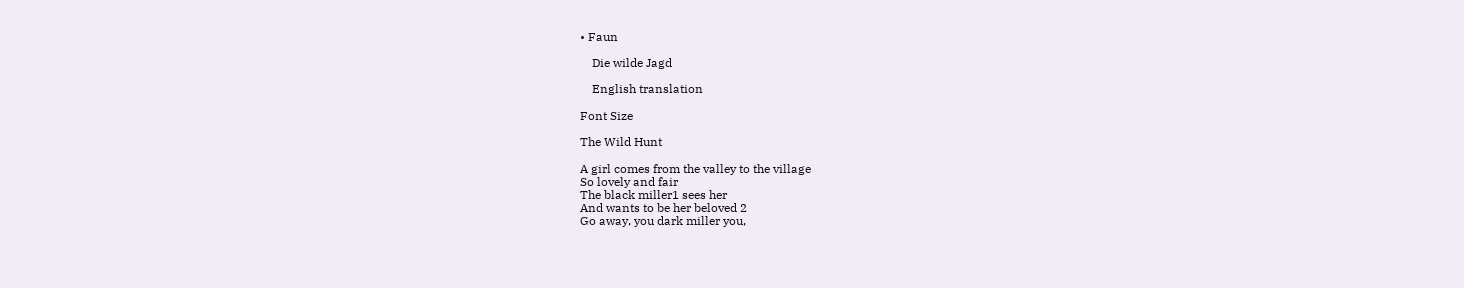• Faun

    Die wilde Jagd

    English translation

Font Size

The Wild Hunt

A girl comes from the valley to the village
So lovely and fair
The black miller1 sees her
And wants to be her beloved 2
Go away, you dark miller you,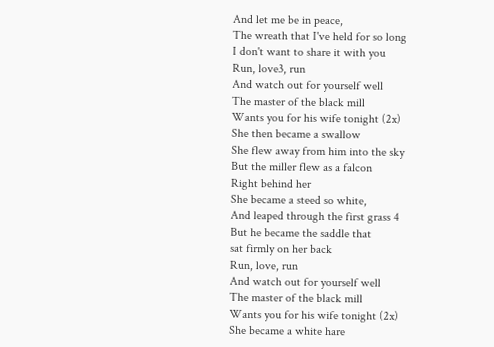And let me be in peace,
The wreath that I've held for so long
I don't want to share it with you
Run, love3, run
And watch out for yourself well
The master of the black mill
Wants you for his wife tonight (2x)
She then became a swallow
She flew away from him into the sky
But the miller flew as a falcon
Right behind her
She became a steed so white,
And leaped through the first grass 4
But he became the saddle that
sat firmly on her back
Run, love, run
And watch out for yourself well
The master of the black mill
Wants you for his wife tonight (2x)
She became a white hare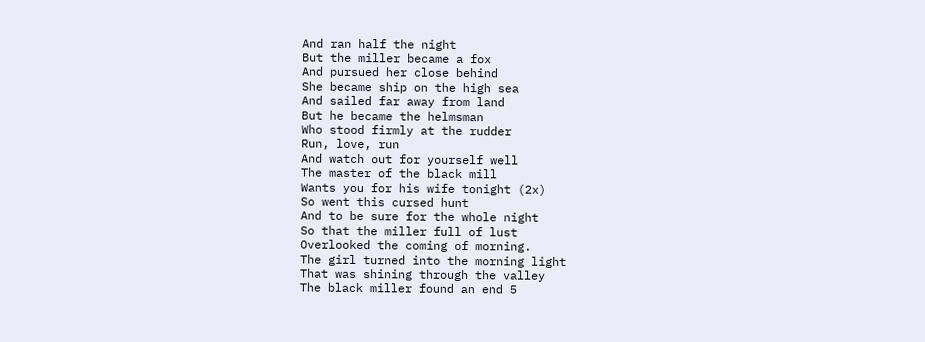And ran half the night
But the miller became a fox
And pursued her close behind
She became ship on the high sea
And sailed far away from land
But he became the helmsman
Who stood firmly at the rudder
Run, love, run
And watch out for yourself well
The master of the black mill
Wants you for his wife tonight (2x)
So went this cursed hunt
And to be sure for the whole night
So that the miller full of lust
Overlooked the coming of morning.
The girl turned into the morning light
That was shining through the valley
The black miller found an end 5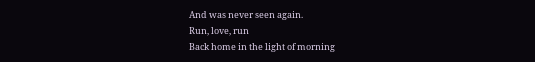And was never seen again.
Run, love, run
Back home in the light of morning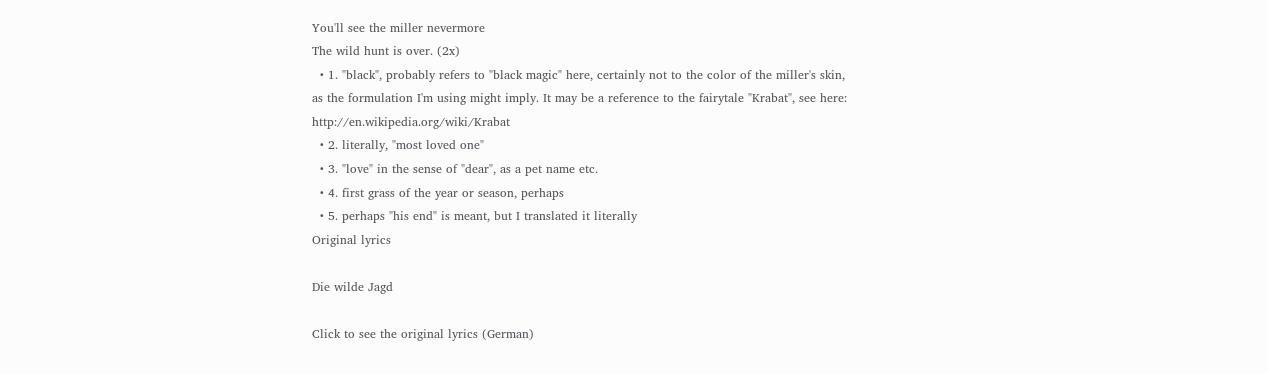You'll see the miller nevermore
The wild hunt is over. (2x)
  • 1. "black", probably refers to "black magic" here, certainly not to the color of the miller's skin, as the formulation I'm using might imply. It may be a reference to the fairytale "Krabat", see here: http://en.wikipedia.org/wiki/Krabat
  • 2. literally, "most loved one"
  • 3. "love" in the sense of "dear", as a pet name etc.
  • 4. first grass of the year or season, perhaps
  • 5. perhaps "his end" is meant, but I translated it literally
Original lyrics

Die wilde Jagd

Click to see the original lyrics (German)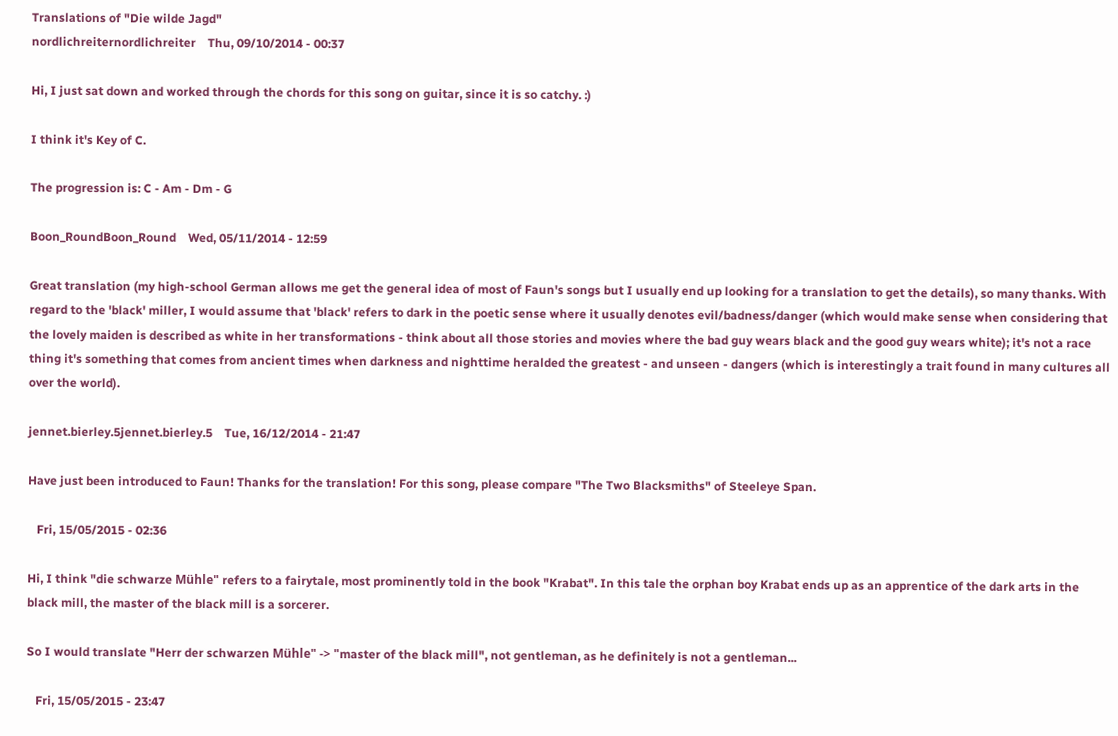Translations of "Die wilde Jagd"
nordlichreiternordlichreiter    Thu, 09/10/2014 - 00:37

Hi, I just sat down and worked through the chords for this song on guitar, since it is so catchy. :)

I think it's Key of C.

The progression is: C - Am - Dm - G

Boon_RoundBoon_Round    Wed, 05/11/2014 - 12:59

Great translation (my high-school German allows me get the general idea of most of Faun's songs but I usually end up looking for a translation to get the details), so many thanks. With regard to the 'black' miller, I would assume that 'black' refers to dark in the poetic sense where it usually denotes evil/badness/danger (which would make sense when considering that the lovely maiden is described as white in her transformations - think about all those stories and movies where the bad guy wears black and the good guy wears white); it's not a race thing it's something that comes from ancient times when darkness and nighttime heralded the greatest - and unseen - dangers (which is interestingly a trait found in many cultures all over the world).

jennet.bierley.5jennet.bierley.5    Tue, 16/12/2014 - 21:47

Have just been introduced to Faun! Thanks for the translation! For this song, please compare "The Two Blacksmiths" of Steeleye Span.

   Fri, 15/05/2015 - 02:36

Hi, I think "die schwarze Mühle" refers to a fairytale, most prominently told in the book "Krabat". In this tale the orphan boy Krabat ends up as an apprentice of the dark arts in the black mill, the master of the black mill is a sorcerer.

So I would translate "Herr der schwarzen Mühle" -> "master of the black mill", not gentleman, as he definitely is not a gentleman...

   Fri, 15/05/2015 - 23:47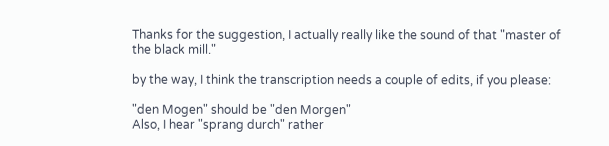Thanks for the suggestion, I actually really like the sound of that "master of the black mill."

by the way, I think the transcription needs a couple of edits, if you please:

"den Mogen" should be "den Morgen"
Also, I hear "sprang durch" rather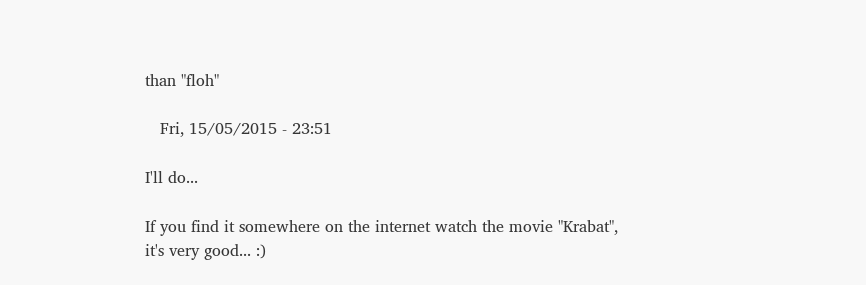than "floh"

   Fri, 15/05/2015 - 23:51

I'll do...

If you find it somewhere on the internet watch the movie "Krabat", it's very good... :)